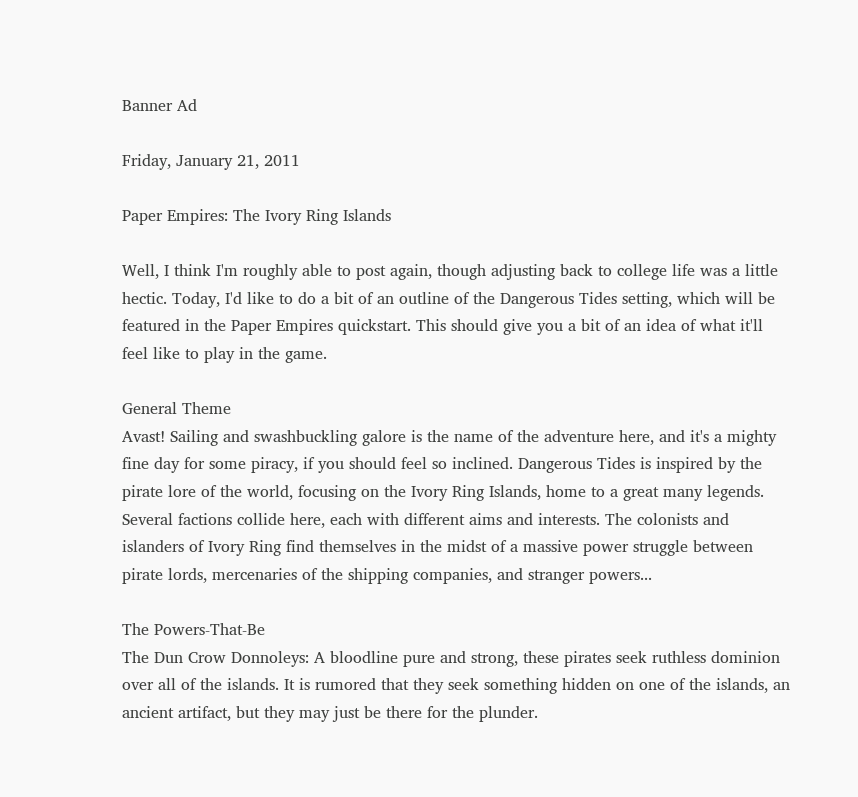Banner Ad

Friday, January 21, 2011

Paper Empires: The Ivory Ring Islands

Well, I think I'm roughly able to post again, though adjusting back to college life was a little hectic. Today, I'd like to do a bit of an outline of the Dangerous Tides setting, which will be featured in the Paper Empires quickstart. This should give you a bit of an idea of what it'll feel like to play in the game.

General Theme
Avast! Sailing and swashbuckling galore is the name of the adventure here, and it's a mighty fine day for some piracy, if you should feel so inclined. Dangerous Tides is inspired by the pirate lore of the world, focusing on the Ivory Ring Islands, home to a great many legends. Several factions collide here, each with different aims and interests. The colonists and islanders of Ivory Ring find themselves in the midst of a massive power struggle between pirate lords, mercenaries of the shipping companies, and stranger powers...

The Powers-That-Be
The Dun Crow Donnoleys: A bloodline pure and strong, these pirates seek ruthless dominion over all of the islands. It is rumored that they seek something hidden on one of the islands, an ancient artifact, but they may just be there for the plunder.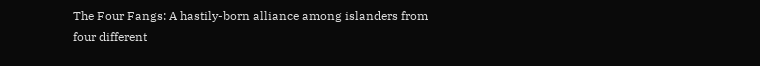The Four Fangs: A hastily-born alliance among islanders from four different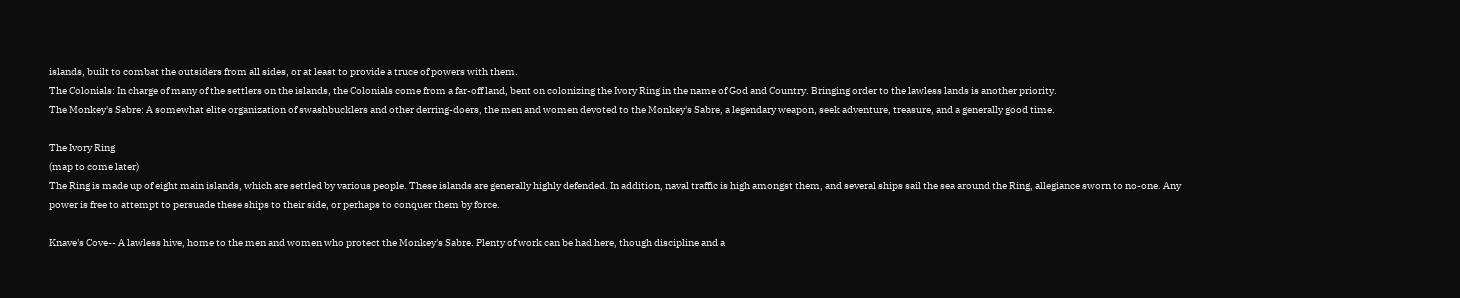islands, built to combat the outsiders from all sides, or at least to provide a truce of powers with them.
The Colonials: In charge of many of the settlers on the islands, the Colonials come from a far-off land, bent on colonizing the Ivory Ring in the name of God and Country. Bringing order to the lawless lands is another priority.
The Monkey's Sabre: A somewhat elite organization of swashbucklers and other derring-doers, the men and women devoted to the Monkey's Sabre, a legendary weapon, seek adventure, treasure, and a generally good time.

The Ivory Ring
(map to come later)
The Ring is made up of eight main islands, which are settled by various people. These islands are generally highly defended. In addition, naval traffic is high amongst them, and several ships sail the sea around the Ring, allegiance sworn to no-one. Any power is free to attempt to persuade these ships to their side, or perhaps to conquer them by force.

Knave's Cove-- A lawless hive, home to the men and women who protect the Monkey's Sabre. Plenty of work can be had here, though discipline and a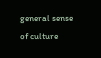general sense of culture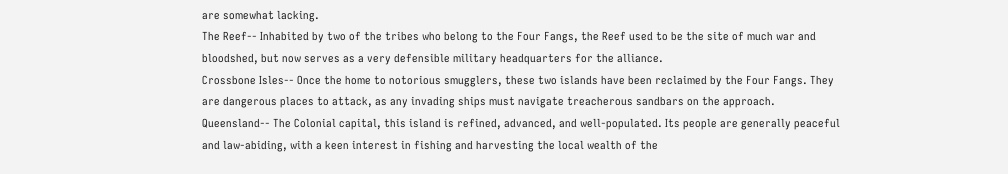are somewhat lacking.
The Reef-- Inhabited by two of the tribes who belong to the Four Fangs, the Reef used to be the site of much war and bloodshed, but now serves as a very defensible military headquarters for the alliance.
Crossbone Isles-- Once the home to notorious smugglers, these two islands have been reclaimed by the Four Fangs. They are dangerous places to attack, as any invading ships must navigate treacherous sandbars on the approach.
Queensland-- The Colonial capital, this island is refined, advanced, and well-populated. Its people are generally peaceful and law-abiding, with a keen interest in fishing and harvesting the local wealth of the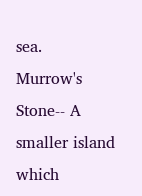sea.
Murrow's Stone-- A smaller island which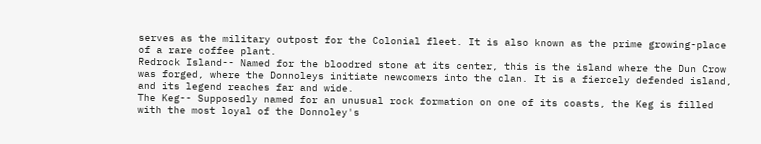serves as the military outpost for the Colonial fleet. It is also known as the prime growing-place of a rare coffee plant.
Redrock Island-- Named for the bloodred stone at its center, this is the island where the Dun Crow was forged, where the Donnoleys initiate newcomers into the clan. It is a fiercely defended island, and its legend reaches far and wide.
The Keg-- Supposedly named for an unusual rock formation on one of its coasts, the Keg is filled with the most loyal of the Donnoley's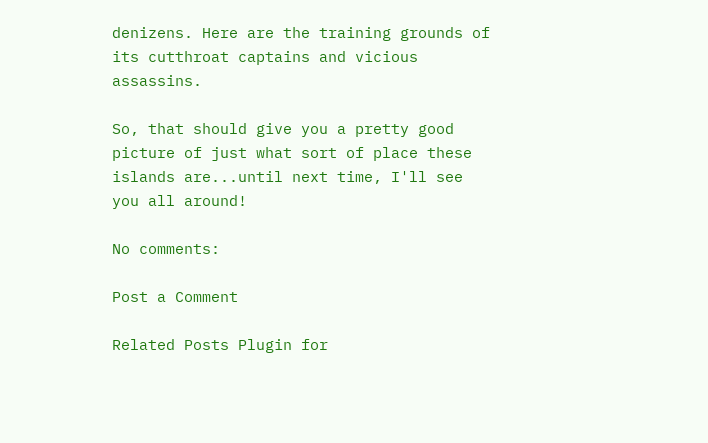denizens. Here are the training grounds of its cutthroat captains and vicious assassins.

So, that should give you a pretty good picture of just what sort of place these islands are...until next time, I'll see you all around!

No comments:

Post a Comment

Related Posts Plugin for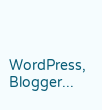WordPress, Blogger...